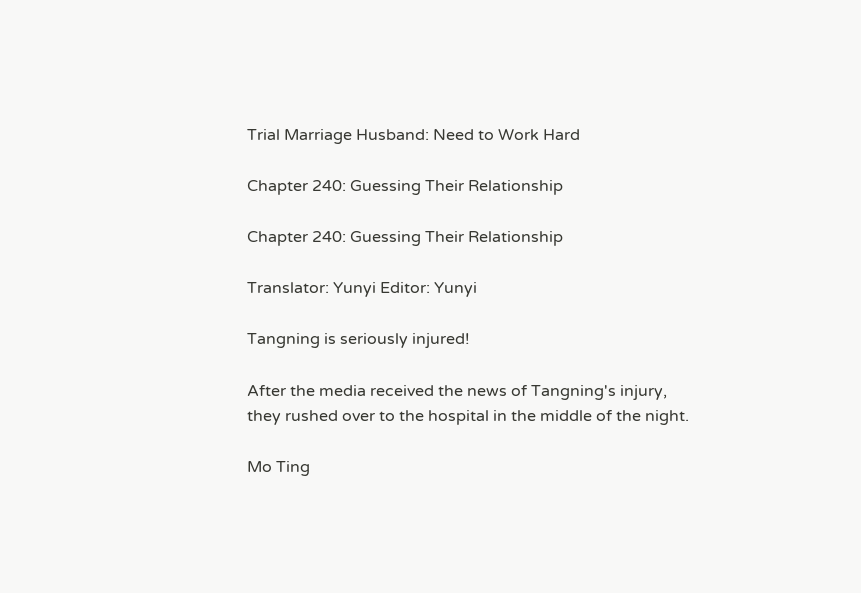Trial Marriage Husband: Need to Work Hard

Chapter 240: Guessing Their Relationship

Chapter 240: Guessing Their Relationship

Translator: Yunyi Editor: Yunyi

Tangning is seriously injured!

After the media received the news of Tangning's injury, they rushed over to the hospital in the middle of the night.

Mo Ting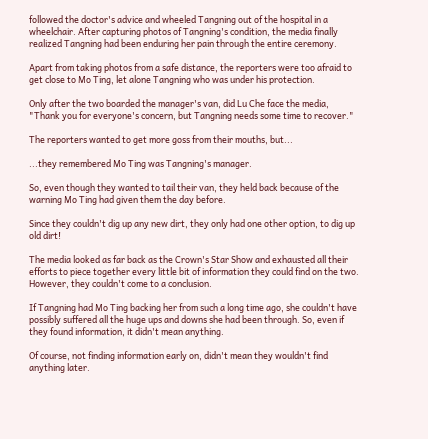followed the doctor's advice and wheeled Tangning out of the hospital in a wheelchair. After capturing photos of Tangning's condition, the media finally realized Tangning had been enduring her pain through the entire ceremony.

Apart from taking photos from a safe distance, the reporters were too afraid to get close to Mo Ting, let alone Tangning who was under his protection.

Only after the two boarded the manager's van, did Lu Che face the media, "Thank you for everyone's concern, but Tangning needs some time to recover."

The reporters wanted to get more goss from their mouths, but...

...they remembered Mo Ting was Tangning's manager.

So, even though they wanted to tail their van, they held back because of the warning Mo Ting had given them the day before.

Since they couldn't dig up any new dirt, they only had one other option, to dig up old dirt!

The media looked as far back as the Crown's Star Show and exhausted all their efforts to piece together every little bit of information they could find on the two. However, they couldn't come to a conclusion.

If Tangning had Mo Ting backing her from such a long time ago, she couldn't have possibly suffered all the huge ups and downs she had been through. So, even if they found information, it didn't mean anything.

Of course, not finding information early on, didn't mean they wouldn't find anything later.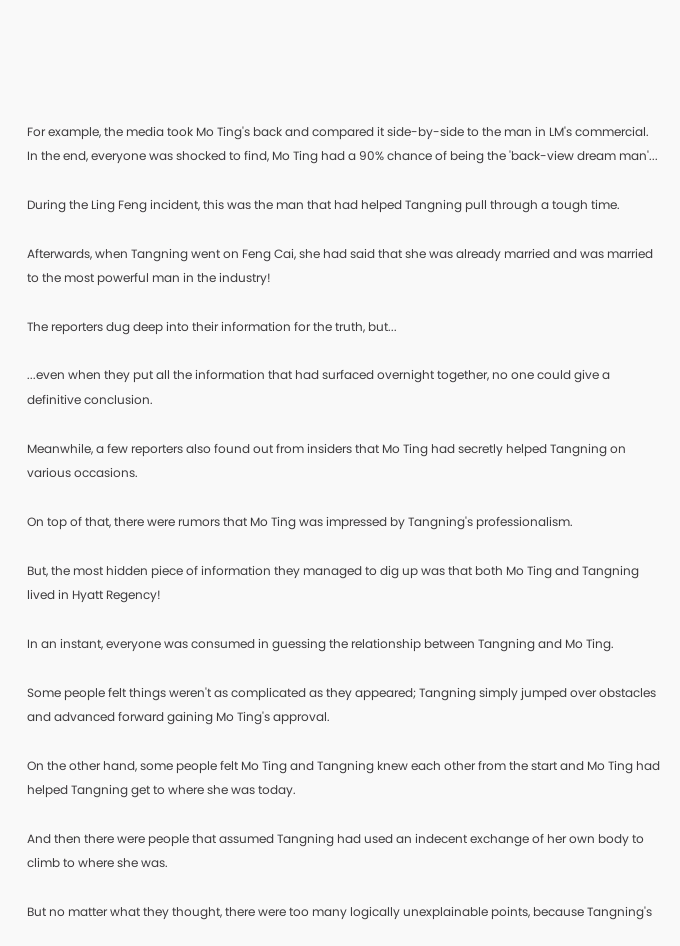For example, the media took Mo Ting's back and compared it side-by-side to the man in LM's commercial. In the end, everyone was shocked to find, Mo Ting had a 90% chance of being the 'back-view dream man'...

During the Ling Feng incident, this was the man that had helped Tangning pull through a tough time.

Afterwards, when Tangning went on Feng Cai, she had said that she was already married and was married to the most powerful man in the industry!

The reporters dug deep into their information for the truth, but...

...even when they put all the information that had surfaced overnight together, no one could give a definitive conclusion.

Meanwhile, a few reporters also found out from insiders that Mo Ting had secretly helped Tangning on various occasions.

On top of that, there were rumors that Mo Ting was impressed by Tangning's professionalism.

But, the most hidden piece of information they managed to dig up was that both Mo Ting and Tangning lived in Hyatt Regency!

In an instant, everyone was consumed in guessing the relationship between Tangning and Mo Ting.

Some people felt things weren't as complicated as they appeared; Tangning simply jumped over obstacles and advanced forward gaining Mo Ting's approval.

On the other hand, some people felt Mo Ting and Tangning knew each other from the start and Mo Ting had helped Tangning get to where she was today.

And then there were people that assumed Tangning had used an indecent exchange of her own body to climb to where she was.

But no matter what they thought, there were too many logically unexplainable points, because Tangning's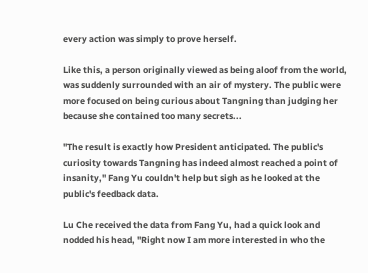every action was simply to prove herself.

Like this, a person originally viewed as being aloof from the world, was suddenly surrounded with an air of mystery. The public were more focused on being curious about Tangning than judging her because she contained too many secrets...

"The result is exactly how President anticipated. The public's curiosity towards Tangning has indeed almost reached a point of insanity," Fang Yu couldn't help but sigh as he looked at the public's feedback data.

Lu Che received the data from Fang Yu, had a quick look and nodded his head, "Right now I am more interested in who the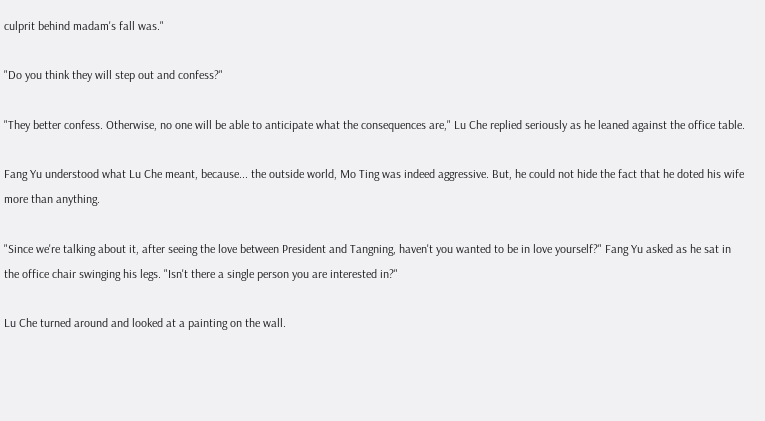culprit behind madam's fall was."

"Do you think they will step out and confess?"

"They better confess. Otherwise, no one will be able to anticipate what the consequences are," Lu Che replied seriously as he leaned against the office table.

Fang Yu understood what Lu Che meant, because... the outside world, Mo Ting was indeed aggressive. But, he could not hide the fact that he doted his wife more than anything.

"Since we're talking about it, after seeing the love between President and Tangning, haven't you wanted to be in love yourself?" Fang Yu asked as he sat in the office chair swinging his legs. "Isn't there a single person you are interested in?"

Lu Che turned around and looked at a painting on the wall.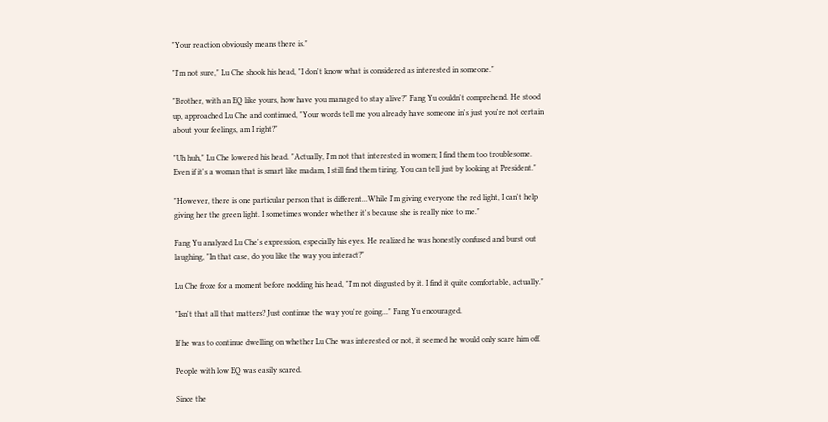"Your reaction obviously means there is."

"I'm not sure," Lu Che shook his head, "I don't know what is considered as interested in someone."

"Brother, with an EQ like yours, how have you managed to stay alive?" Fang Yu couldn't comprehend. He stood up, approached Lu Che and continued, "Your words tell me you already have someone in's just you're not certain about your feelings, am I right?"

"Uh huh," Lu Che lowered his head. "Actually, I'm not that interested in women; I find them too troublesome. Even if it's a woman that is smart like madam, I still find them tiring. You can tell just by looking at President."

"However, there is one particular person that is different...While I'm giving everyone the red light, I can't help giving her the green light. I sometimes wonder whether it's because she is really nice to me."

Fang Yu analyzed Lu Che's expression, especially his eyes. He realized he was honestly confused and burst out laughing, "In that case, do you like the way you interact?"

Lu Che froze for a moment before nodding his head, "I'm not disgusted by it. I find it quite comfortable, actually."

"Isn't that all that matters? Just continue the way you're going..." Fang Yu encouraged.

If he was to continue dwelling on whether Lu Che was interested or not, it seemed he would only scare him off.

People with low EQ was easily scared.

Since the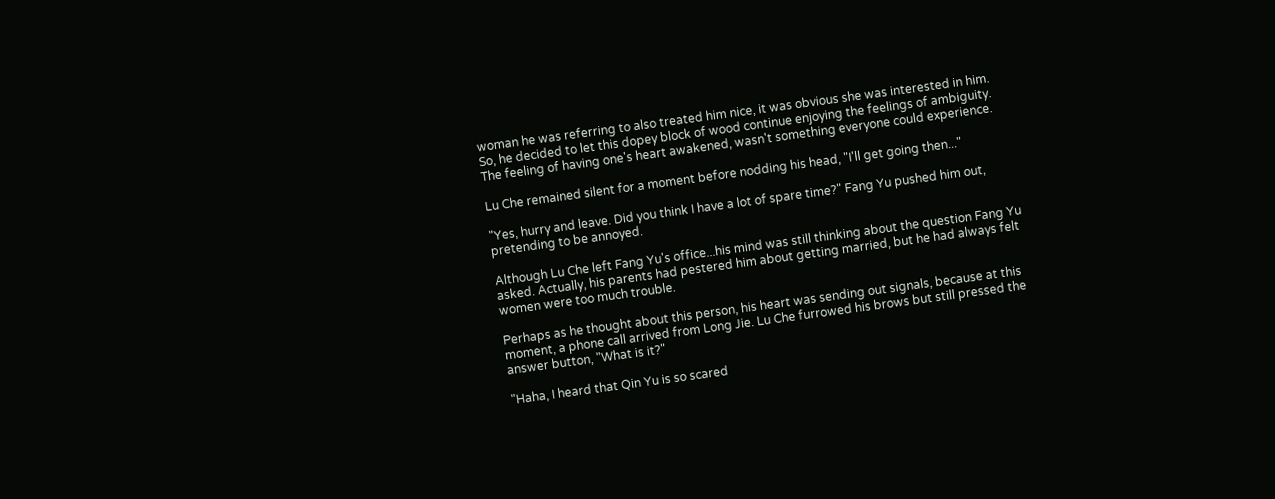woman he was referring to also treated him nice, it was obvious she was interested in him. So, he decided to let this dopey block of wood continue enjoying the feelings of ambiguity. The feeling of having one's heart awakened, wasn't something everyone could experience.

Lu Che remained silent for a moment before nodding his head, "I'll get going then..."

"Yes, hurry and leave. Did you think I have a lot of spare time?" Fang Yu pushed him out, pretending to be annoyed.

Although Lu Che left Fang Yu's office...his mind was still thinking about the question Fang Yu asked. Actually, his parents had pestered him about getting married, but he had always felt women were too much trouble.

Perhaps as he thought about this person, his heart was sending out signals, because at this moment, a phone call arrived from Long Jie. Lu Che furrowed his brows but still pressed the answer button, "What is it?"

"Haha, I heard that Qin Yu is so scared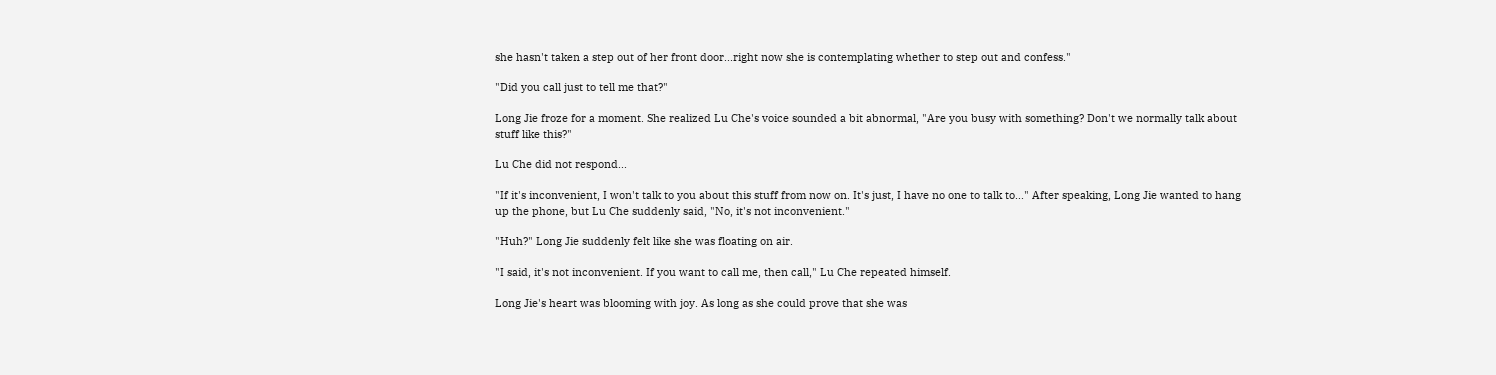she hasn't taken a step out of her front door...right now she is contemplating whether to step out and confess."

"Did you call just to tell me that?"

Long Jie froze for a moment. She realized Lu Che's voice sounded a bit abnormal, "Are you busy with something? Don't we normally talk about stuff like this?"

Lu Che did not respond...

"If it's inconvenient, I won't talk to you about this stuff from now on. It's just, I have no one to talk to..." After speaking, Long Jie wanted to hang up the phone, but Lu Che suddenly said, "No, it's not inconvenient."

"Huh?" Long Jie suddenly felt like she was floating on air.

"I said, it's not inconvenient. If you want to call me, then call," Lu Che repeated himself.

Long Jie's heart was blooming with joy. As long as she could prove that she was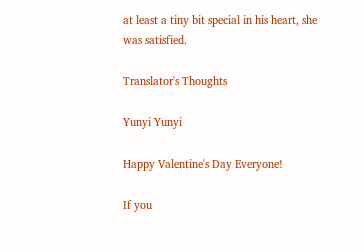at least a tiny bit special in his heart, she was satisfied.

Translator's Thoughts

Yunyi Yunyi

Happy Valentine's Day Everyone!

If you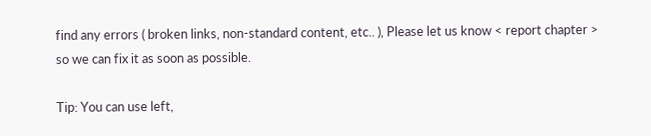find any errors ( broken links, non-standard content, etc.. ), Please let us know < report chapter > so we can fix it as soon as possible.

Tip: You can use left,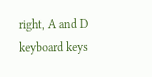right, A and D keyboard keys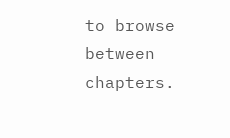to browse between chapters.